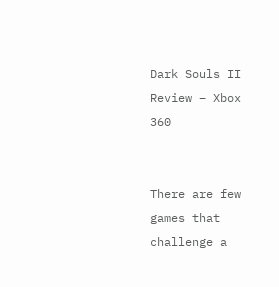Dark Souls II Review – Xbox 360


There are few games that challenge a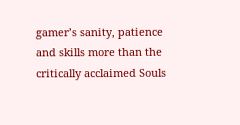gamer’s sanity, patience and skills more than the critically acclaimed Souls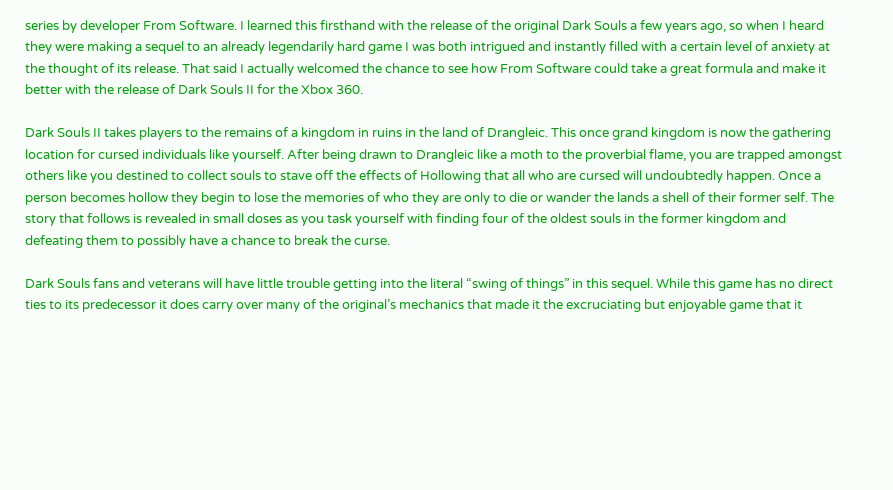series by developer From Software. I learned this firsthand with the release of the original Dark Souls a few years ago, so when I heard they were making a sequel to an already legendarily hard game I was both intrigued and instantly filled with a certain level of anxiety at the thought of its release. That said I actually welcomed the chance to see how From Software could take a great formula and make it better with the release of Dark Souls II for the Xbox 360.

Dark Souls II takes players to the remains of a kingdom in ruins in the land of Drangleic. This once grand kingdom is now the gathering location for cursed individuals like yourself. After being drawn to Drangleic like a moth to the proverbial flame, you are trapped amongst others like you destined to collect souls to stave off the effects of Hollowing that all who are cursed will undoubtedly happen. Once a person becomes hollow they begin to lose the memories of who they are only to die or wander the lands a shell of their former self. The story that follows is revealed in small doses as you task yourself with finding four of the oldest souls in the former kingdom and defeating them to possibly have a chance to break the curse.

Dark Souls fans and veterans will have little trouble getting into the literal “swing of things” in this sequel. While this game has no direct ties to its predecessor it does carry over many of the original’s mechanics that made it the excruciating but enjoyable game that it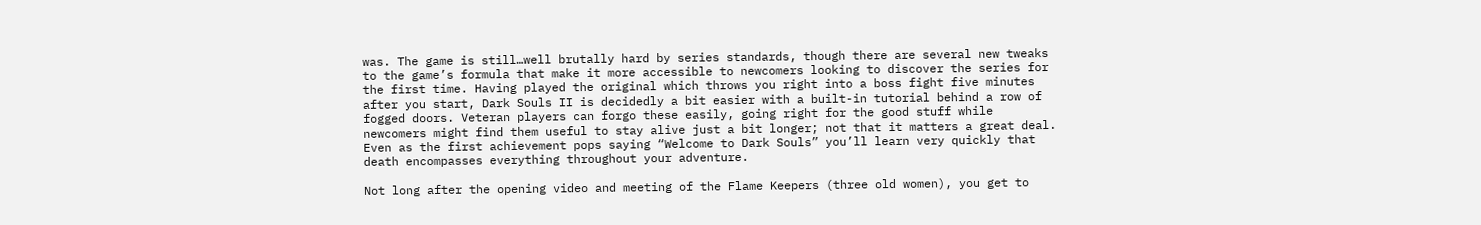was. The game is still…well brutally hard by series standards, though there are several new tweaks to the game’s formula that make it more accessible to newcomers looking to discover the series for the first time. Having played the original which throws you right into a boss fight five minutes after you start, Dark Souls II is decidedly a bit easier with a built-in tutorial behind a row of fogged doors. Veteran players can forgo these easily, going right for the good stuff while newcomers might find them useful to stay alive just a bit longer; not that it matters a great deal. Even as the first achievement pops saying “Welcome to Dark Souls” you’ll learn very quickly that death encompasses everything throughout your adventure.

Not long after the opening video and meeting of the Flame Keepers (three old women), you get to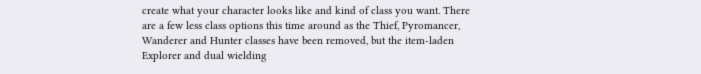create what your character looks like and kind of class you want. There are a few less class options this time around as the Thief, Pyromancer, Wanderer and Hunter classes have been removed, but the item-laden Explorer and dual wielding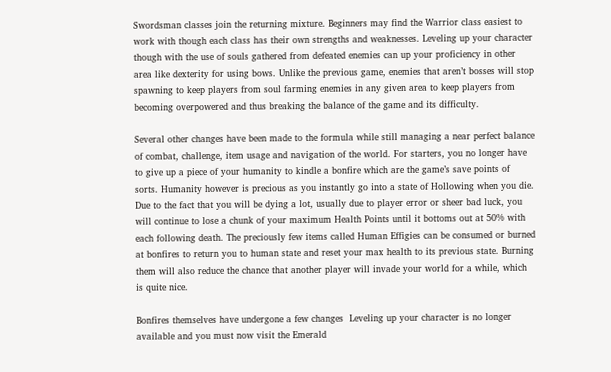Swordsman classes join the returning mixture. Beginners may find the Warrior class easiest to work with though each class has their own strengths and weaknesses. Leveling up your character though with the use of souls gathered from defeated enemies can up your proficiency in other area like dexterity for using bows. Unlike the previous game, enemies that aren’t bosses will stop spawning to keep players from soul farming enemies in any given area to keep players from becoming overpowered and thus breaking the balance of the game and its difficulty.

Several other changes have been made to the formula while still managing a near perfect balance of combat, challenge, item usage and navigation of the world. For starters, you no longer have to give up a piece of your humanity to kindle a bonfire which are the game’s save points of sorts. Humanity however is precious as you instantly go into a state of Hollowing when you die. Due to the fact that you will be dying a lot, usually due to player error or sheer bad luck, you will continue to lose a chunk of your maximum Health Points until it bottoms out at 50% with each following death. The preciously few items called Human Effigies can be consumed or burned at bonfires to return you to human state and reset your max health to its previous state. Burning them will also reduce the chance that another player will invade your world for a while, which is quite nice.

Bonfires themselves have undergone a few changes  Leveling up your character is no longer available and you must now visit the Emerald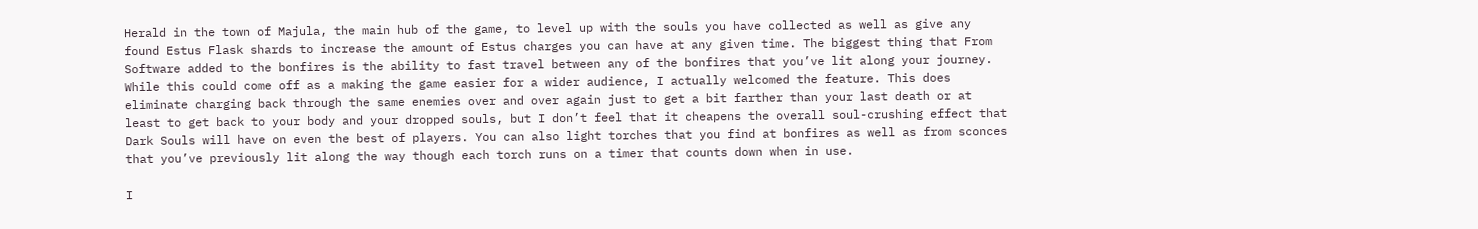Herald in the town of Majula, the main hub of the game, to level up with the souls you have collected as well as give any found Estus Flask shards to increase the amount of Estus charges you can have at any given time. The biggest thing that From Software added to the bonfires is the ability to fast travel between any of the bonfires that you’ve lit along your journey. While this could come off as a making the game easier for a wider audience, I actually welcomed the feature. This does eliminate charging back through the same enemies over and over again just to get a bit farther than your last death or at least to get back to your body and your dropped souls, but I don’t feel that it cheapens the overall soul-crushing effect that Dark Souls will have on even the best of players. You can also light torches that you find at bonfires as well as from sconces that you’ve previously lit along the way though each torch runs on a timer that counts down when in use.

I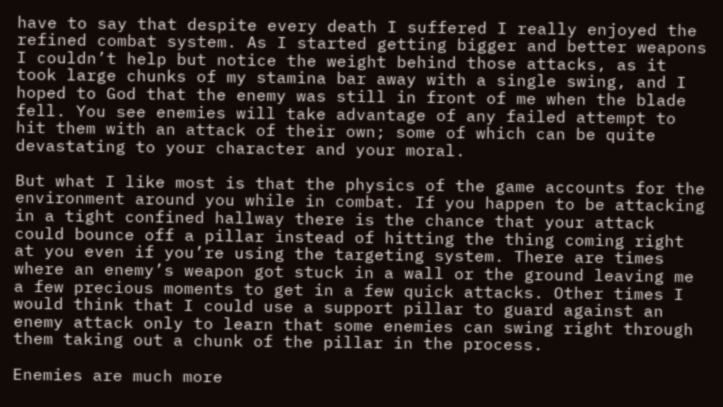have to say that despite every death I suffered I really enjoyed the refined combat system. As I started getting bigger and better weapons I couldn’t help but notice the weight behind those attacks, as it took large chunks of my stamina bar away with a single swing, and I hoped to God that the enemy was still in front of me when the blade fell. You see enemies will take advantage of any failed attempt to hit them with an attack of their own; some of which can be quite devastating to your character and your moral.

But what I like most is that the physics of the game accounts for the environment around you while in combat. If you happen to be attacking in a tight confined hallway there is the chance that your attack could bounce off a pillar instead of hitting the thing coming right at you even if you’re using the targeting system. There are times where an enemy’s weapon got stuck in a wall or the ground leaving me a few precious moments to get in a few quick attacks. Other times I would think that I could use a support pillar to guard against an enemy attack only to learn that some enemies can swing right through them taking out a chunk of the pillar in the process.

Enemies are much more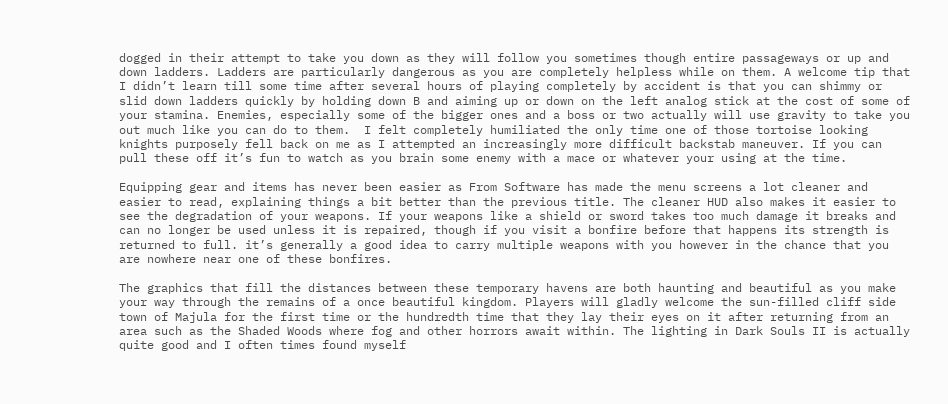dogged in their attempt to take you down as they will follow you sometimes though entire passageways or up and down ladders. Ladders are particularly dangerous as you are completely helpless while on them. A welcome tip that I didn’t learn till some time after several hours of playing completely by accident is that you can shimmy or slid down ladders quickly by holding down B and aiming up or down on the left analog stick at the cost of some of your stamina. Enemies, especially some of the bigger ones and a boss or two actually will use gravity to take you out much like you can do to them.  I felt completely humiliated the only time one of those tortoise looking knights purposely fell back on me as I attempted an increasingly more difficult backstab maneuver. If you can pull these off it’s fun to watch as you brain some enemy with a mace or whatever your using at the time.

Equipping gear and items has never been easier as From Software has made the menu screens a lot cleaner and easier to read, explaining things a bit better than the previous title. The cleaner HUD also makes it easier to see the degradation of your weapons. If your weapons like a shield or sword takes too much damage it breaks and can no longer be used unless it is repaired, though if you visit a bonfire before that happens its strength is returned to full. it’s generally a good idea to carry multiple weapons with you however in the chance that you are nowhere near one of these bonfires.

The graphics that fill the distances between these temporary havens are both haunting and beautiful as you make your way through the remains of a once beautiful kingdom. Players will gladly welcome the sun-filled cliff side town of Majula for the first time or the hundredth time that they lay their eyes on it after returning from an area such as the Shaded Woods where fog and other horrors await within. The lighting in Dark Souls II is actually quite good and I often times found myself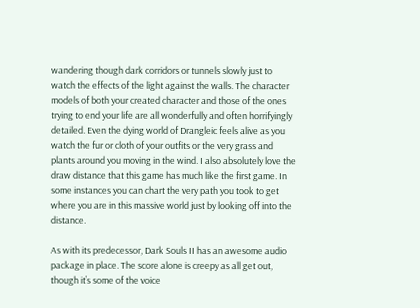wandering though dark corridors or tunnels slowly just to watch the effects of the light against the walls. The character models of both your created character and those of the ones trying to end your life are all wonderfully and often horrifyingly detailed. Even the dying world of Drangleic feels alive as you watch the fur or cloth of your outfits or the very grass and plants around you moving in the wind. I also absolutely love the draw distance that this game has much like the first game. In some instances you can chart the very path you took to get where you are in this massive world just by looking off into the distance.

As with its predecessor, Dark Souls II has an awesome audio package in place. The score alone is creepy as all get out, though it’s some of the voice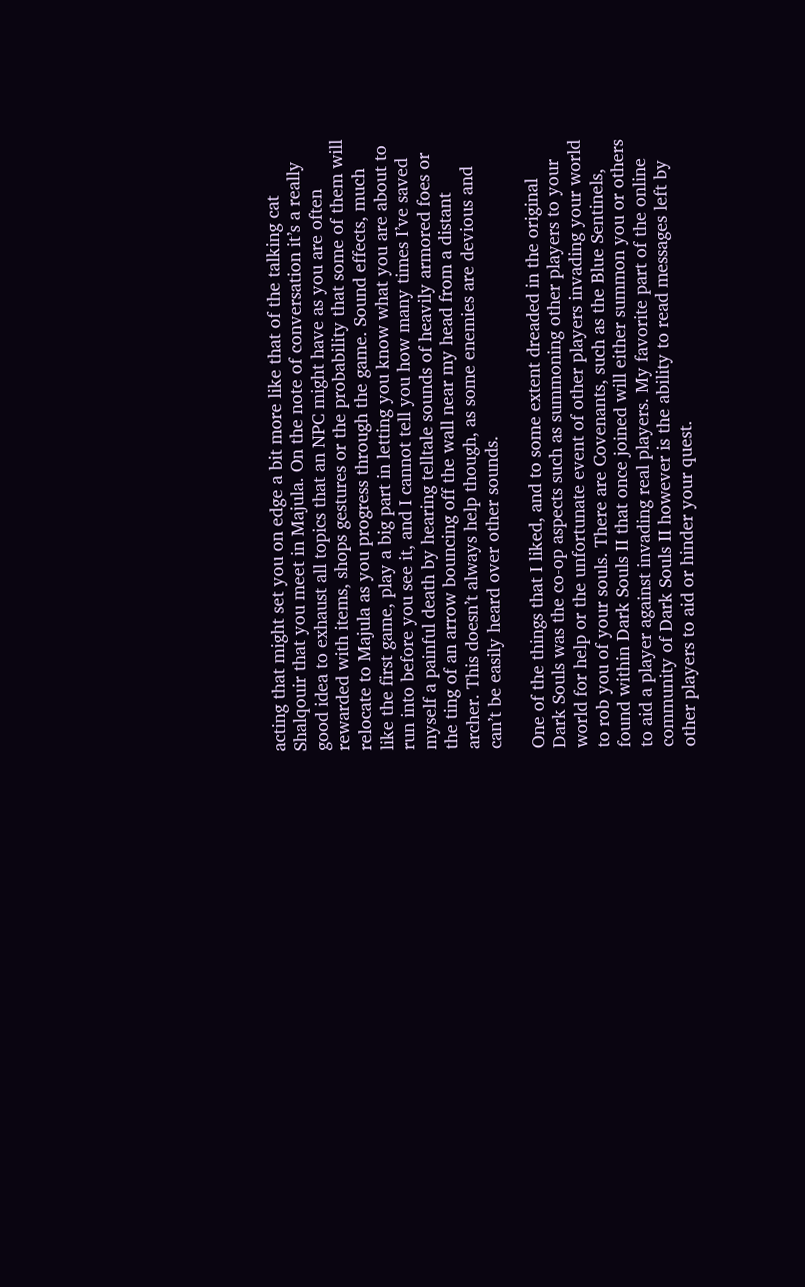acting that might set you on edge a bit more like that of the talking cat Shalqouir that you meet in Majula. On the note of conversation it’s a really good idea to exhaust all topics that an NPC might have as you are often rewarded with items, shops gestures or the probability that some of them will relocate to Majula as you progress through the game. Sound effects, much like the first game, play a big part in letting you know what you are about to run into before you see it, and I cannot tell you how many times I’ve saved myself a painful death by hearing telltale sounds of heavily armored foes or the ting of an arrow bouncing off the wall near my head from a distant archer. This doesn’t always help though, as some enemies are devious and can’t be easily heard over other sounds.

One of the things that I liked, and to some extent dreaded in the original Dark Souls was the co-op aspects such as summoning other players to your world for help or the unfortunate event of other players invading your world to rob you of your souls. There are Covenants, such as the Blue Sentinels, found within Dark Souls II that once joined will either summon you or others to aid a player against invading real players. My favorite part of the online community of Dark Souls II however is the ability to read messages left by other players to aid or hinder your quest.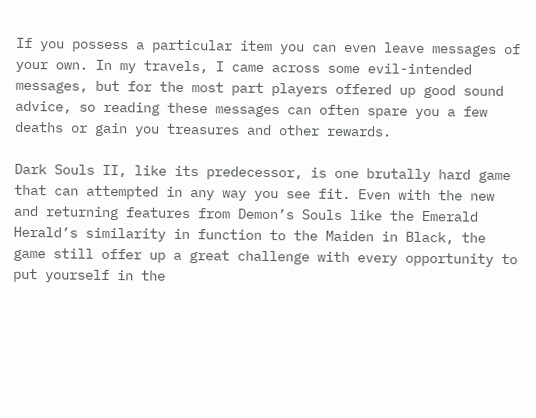If you possess a particular item you can even leave messages of your own. In my travels, I came across some evil-intended messages, but for the most part players offered up good sound advice, so reading these messages can often spare you a few deaths or gain you treasures and other rewards.

Dark Souls II, like its predecessor, is one brutally hard game that can attempted in any way you see fit. Even with the new and returning features from Demon’s Souls like the Emerald Herald’s similarity in function to the Maiden in Black, the game still offer up a great challenge with every opportunity to put yourself in the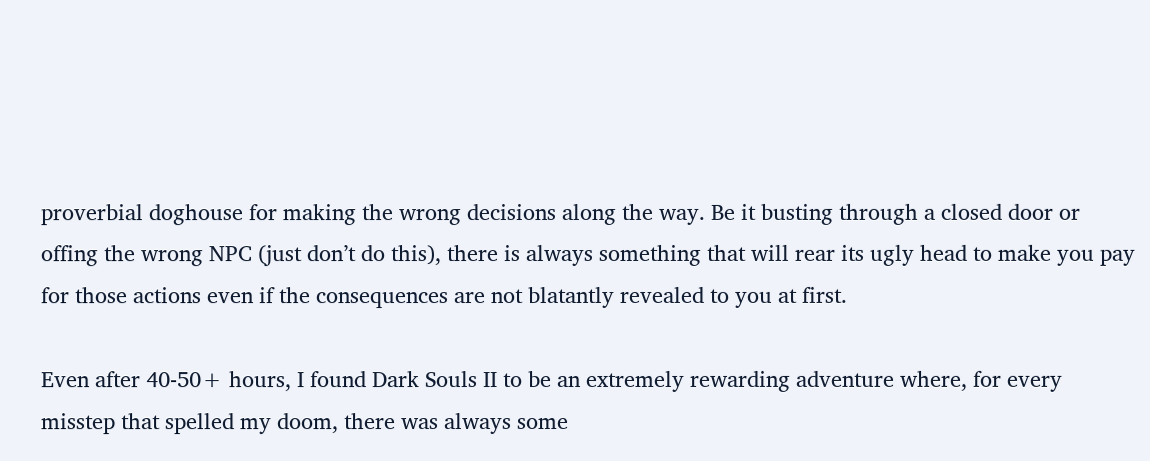proverbial doghouse for making the wrong decisions along the way. Be it busting through a closed door or offing the wrong NPC (just don’t do this), there is always something that will rear its ugly head to make you pay for those actions even if the consequences are not blatantly revealed to you at first.

Even after 40-50+ hours, I found Dark Souls II to be an extremely rewarding adventure where, for every misstep that spelled my doom, there was always some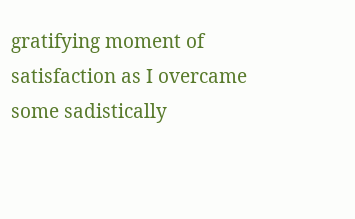gratifying moment of satisfaction as I overcame some sadistically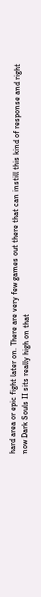hard area or epic fight later on. There are very few games out there that can instill this kind of response and right now Dark Souls II sits really high on that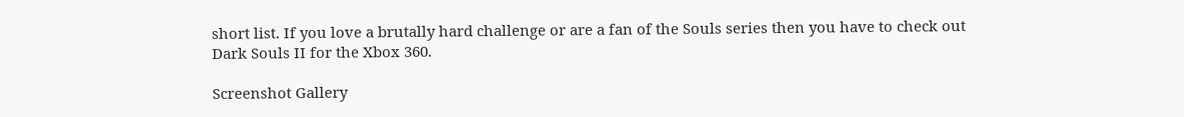short list. If you love a brutally hard challenge or are a fan of the Souls series then you have to check out Dark Souls II for the Xbox 360.

Screenshot Gallery